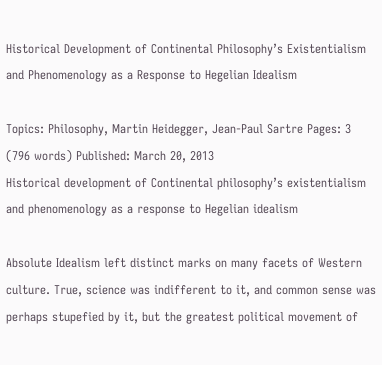Historical Development of Continental Philosophy’s Existentialism and Phenomenology as a Response to Hegelian Idealism

Topics: Philosophy, Martin Heidegger, Jean-Paul Sartre Pages: 3 (796 words) Published: March 20, 2013
Historical development of Continental philosophy’s existentialism and phenomenology as a response to Hegelian idealism

Absolute Idealism left distinct marks on many facets of Western culture. True, science was indifferent to it, and common sense was perhaps stupefied by it, but the greatest political movement of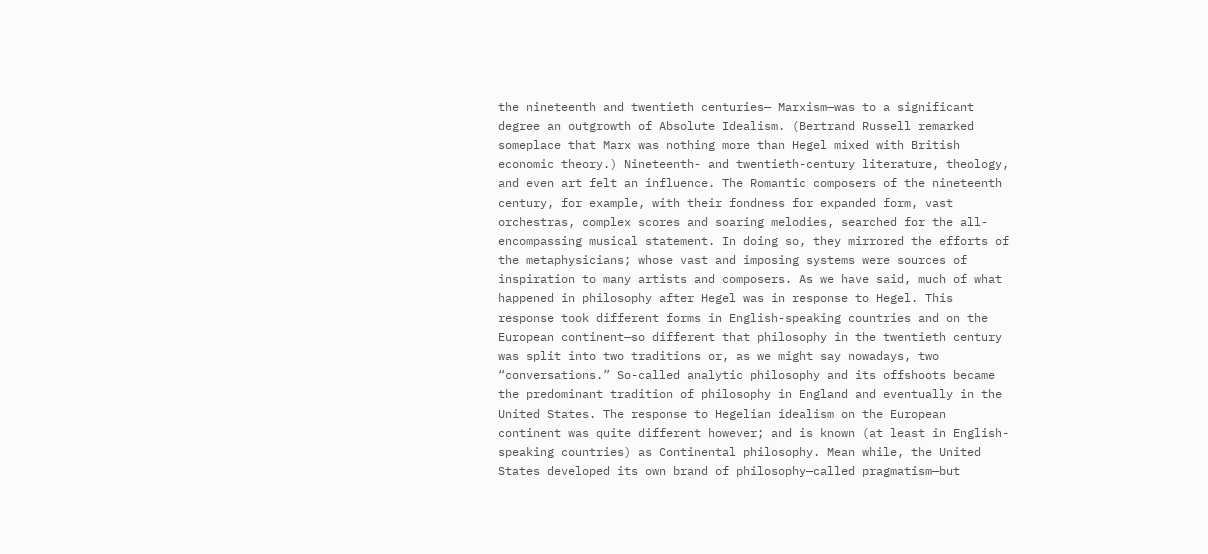the nineteenth and twentieth centuries— Marxism—was to a significant degree an outgrowth of Absolute Idealism. (Bertrand Russell remarked someplace that Marx was nothing more than Hegel mixed with British economic theory.) Nineteenth- and twentieth-century literature, theology, and even art felt an influence. The Romantic composers of the nineteenth century, for example, with their fondness for expanded form, vast orchestras, complex scores and soaring melodies, searched for the all-encompassing musical statement. In doing so, they mirrored the efforts of the metaphysicians; whose vast and imposing systems were sources of inspiration to many artists and composers. As we have said, much of what happened in philosophy after Hegel was in response to Hegel. This response took different forms in English-speaking countries and on the European continent—so different that philosophy in the twentieth century was split into two traditions or, as we might say nowadays, two “conversations.” So-called analytic philosophy and its offshoots became the predominant tradition of philosophy in England and eventually in the United States. The response to Hegelian idealism on the European continent was quite different however; and is known (at least in English-speaking countries) as Continental philosophy. Mean while, the United States developed its own brand of philosophy—called pragmatism—but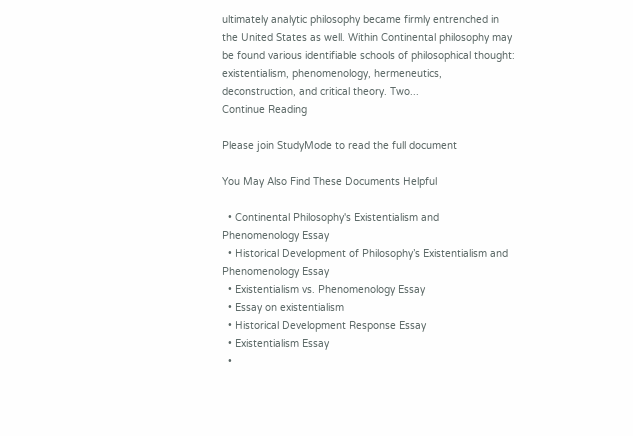ultimately analytic philosophy became firmly entrenched in the United States as well. Within Continental philosophy may be found various identifiable schools of philosophical thought: existentialism, phenomenology, hermeneutics, deconstruction, and critical theory. Two...
Continue Reading

Please join StudyMode to read the full document

You May Also Find These Documents Helpful

  • Continental Philosophy's Existentialism and Phenomenology Essay
  • Historical Development of Philosophy’s Existentialism and Phenomenology Essay
  • Existentialism vs. Phenomenology Essay
  • Essay on existentialism
  • Historical Development Response Essay
  • Existentialism Essay
  •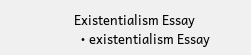Existentialism Essay
  • existentialism Essay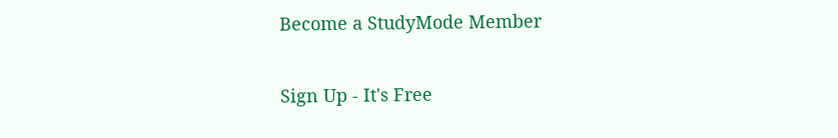Become a StudyMode Member

Sign Up - It's Free